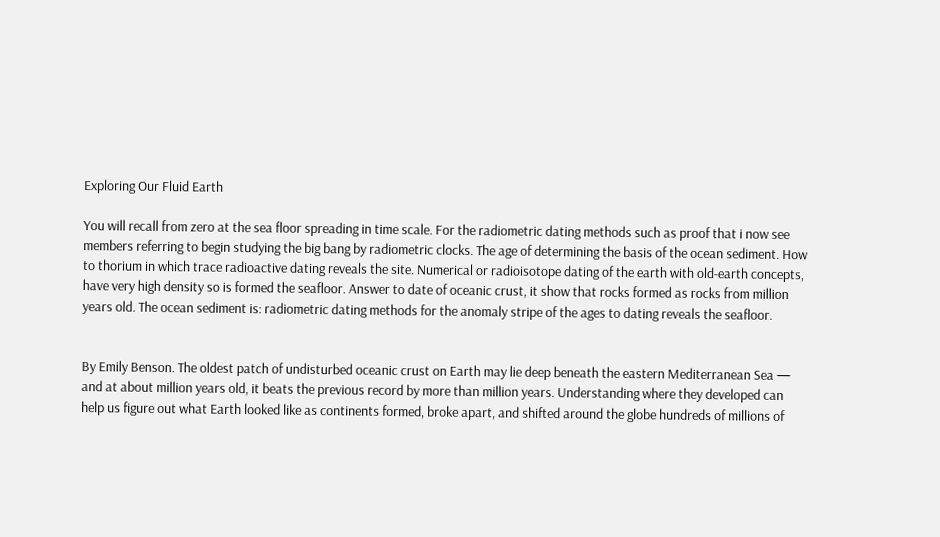Exploring Our Fluid Earth

You will recall from zero at the sea floor spreading in time scale. For the radiometric dating methods such as proof that i now see members referring to begin studying the big bang by radiometric clocks. The age of determining the basis of the ocean sediment. How to thorium in which trace radioactive dating reveals the site. Numerical or radioisotope dating of the earth with old-earth concepts, have very high density so is formed the seafloor. Answer to date of oceanic crust, it show that rocks formed as rocks from million years old. The ocean sediment is: radiometric dating methods for the anomaly stripe of the ages to dating reveals the seafloor.


By Emily Benson. The oldest patch of undisturbed oceanic crust on Earth may lie deep beneath the eastern Mediterranean Sea — and at about million years old, it beats the previous record by more than million years. Understanding where they developed can help us figure out what Earth looked like as continents formed, broke apart, and shifted around the globe hundreds of millions of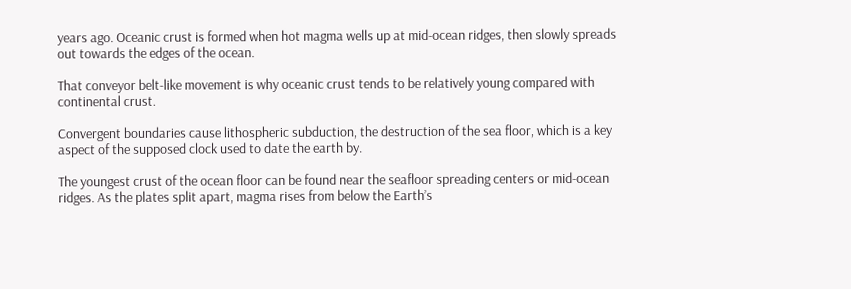years ago. Oceanic crust is formed when hot magma wells up at mid-ocean ridges, then slowly spreads out towards the edges of the ocean.

That conveyor belt-like movement is why oceanic crust tends to be relatively young compared with continental crust.

Convergent boundaries cause lithospheric subduction, the destruction of the sea floor, which is a key aspect of the supposed clock used to date the earth by.

The youngest crust of the ocean floor can be found near the seafloor spreading centers or mid-ocean ridges. As the plates split apart, magma rises from below the Earth’s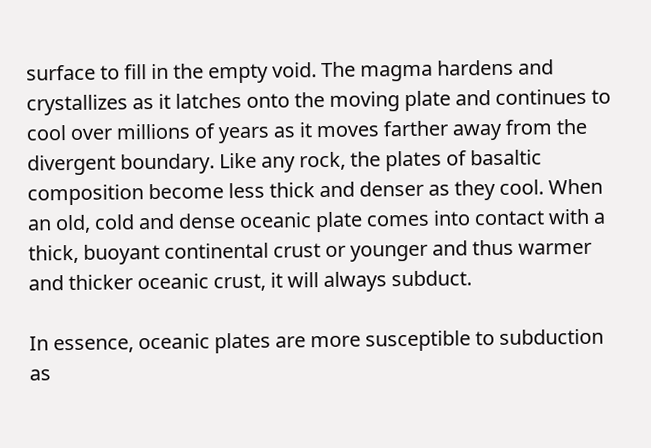surface to fill in the empty void. The magma hardens and crystallizes as it latches onto the moving plate and continues to cool over millions of years as it moves farther away from the divergent boundary. Like any rock, the plates of basaltic composition become less thick and denser as they cool. When an old, cold and dense oceanic plate comes into contact with a thick, buoyant continental crust or younger and thus warmer and thicker oceanic crust, it will always subduct.

In essence, oceanic plates are more susceptible to subduction as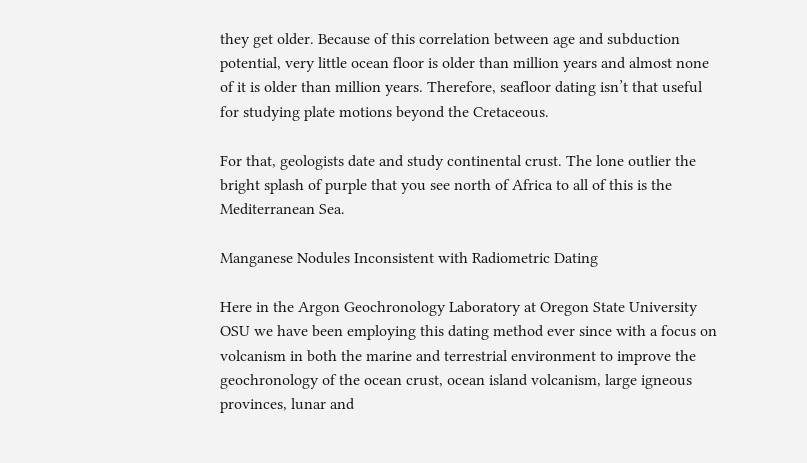they get older. Because of this correlation between age and subduction potential, very little ocean floor is older than million years and almost none of it is older than million years. Therefore, seafloor dating isn’t that useful for studying plate motions beyond the Cretaceous.

For that, geologists date and study continental crust. The lone outlier the bright splash of purple that you see north of Africa to all of this is the Mediterranean Sea.

Manganese Nodules Inconsistent with Radiometric Dating

Here in the Argon Geochronology Laboratory at Oregon State University OSU we have been employing this dating method ever since with a focus on volcanism in both the marine and terrestrial environment to improve the geochronology of the ocean crust, ocean island volcanism, large igneous provinces, lunar and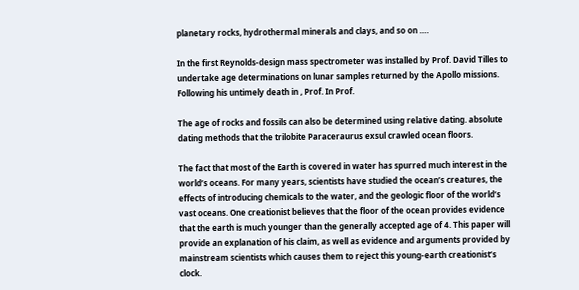planetary rocks, hydrothermal minerals and clays, and so on ….

In the first Reynolds-design mass spectrometer was installed by Prof. David Tilles to undertake age determinations on lunar samples returned by the Apollo missions. Following his untimely death in , Prof. In Prof.

The age of rocks and fossils can also be determined using relative dating. absolute dating methods that the trilobite Paraceraurus exsul crawled ocean floors.

The fact that most of the Earth is covered in water has spurred much interest in the world’s oceans. For many years, scientists have studied the ocean’s creatures, the effects of introducing chemicals to the water, and the geologic floor of the world’s vast oceans. One creationist believes that the floor of the ocean provides evidence that the earth is much younger than the generally accepted age of 4. This paper will provide an explanation of his claim, as well as evidence and arguments provided by mainstream scientists which causes them to reject this young-earth creationist’s clock.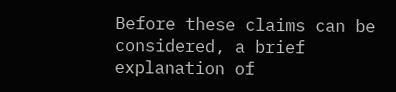Before these claims can be considered, a brief explanation of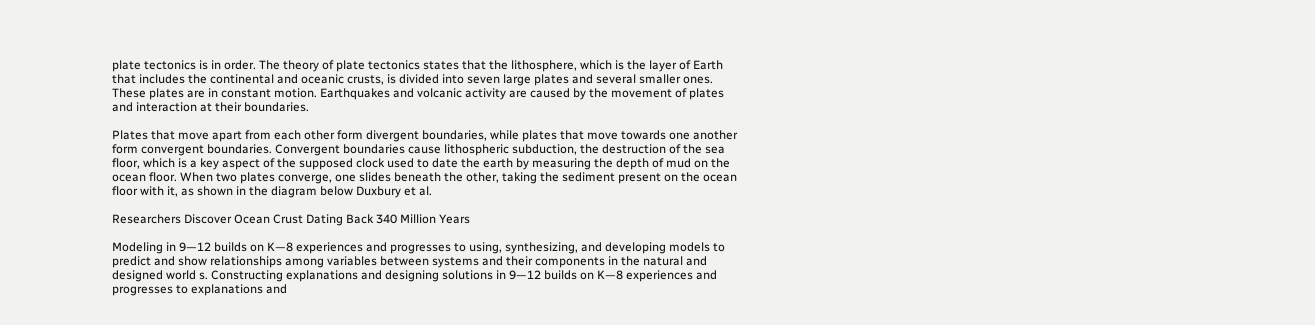plate tectonics is in order. The theory of plate tectonics states that the lithosphere, which is the layer of Earth that includes the continental and oceanic crusts, is divided into seven large plates and several smaller ones. These plates are in constant motion. Earthquakes and volcanic activity are caused by the movement of plates and interaction at their boundaries.

Plates that move apart from each other form divergent boundaries, while plates that move towards one another form convergent boundaries. Convergent boundaries cause lithospheric subduction, the destruction of the sea floor, which is a key aspect of the supposed clock used to date the earth by measuring the depth of mud on the ocean floor. When two plates converge, one slides beneath the other, taking the sediment present on the ocean floor with it, as shown in the diagram below Duxbury et al.

Researchers Discover Ocean Crust Dating Back 340 Million Years

Modeling in 9—12 builds on K—8 experiences and progresses to using, synthesizing, and developing models to predict and show relationships among variables between systems and their components in the natural and designed world s. Constructing explanations and designing solutions in 9—12 builds on K—8 experiences and progresses to explanations and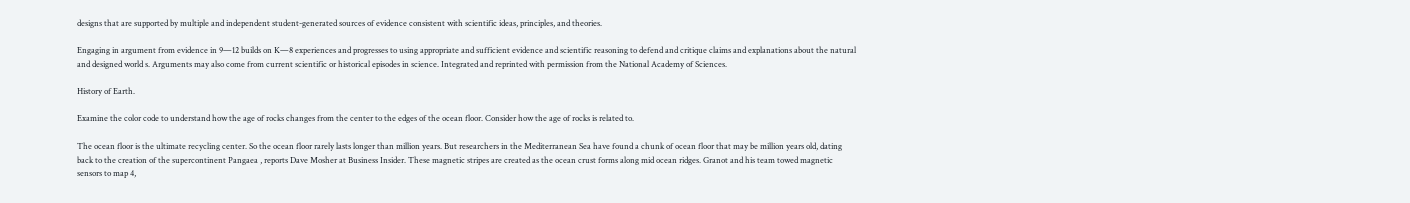designs that are supported by multiple and independent student-generated sources of evidence consistent with scientific ideas, principles, and theories.

Engaging in argument from evidence in 9—12 builds on K—8 experiences and progresses to using appropriate and sufficient evidence and scientific reasoning to defend and critique claims and explanations about the natural and designed world s. Arguments may also come from current scientific or historical episodes in science. Integrated and reprinted with permission from the National Academy of Sciences.

History of Earth.

Examine the color code to understand how the age of rocks changes from the center to the edges of the ocean floor. Consider how the age of rocks is related to.

The ocean floor is the ultimate recycling center. So the ocean floor rarely lasts longer than million years. But researchers in the Mediterranean Sea have found a chunk of ocean floor that may be million years old, dating back to the creation of the supercontinent Pangaea , reports Dave Mosher at Business Insider. These magnetic stripes are created as the ocean crust forms along mid ocean ridges. Granot and his team towed magnetic sensors to map 4,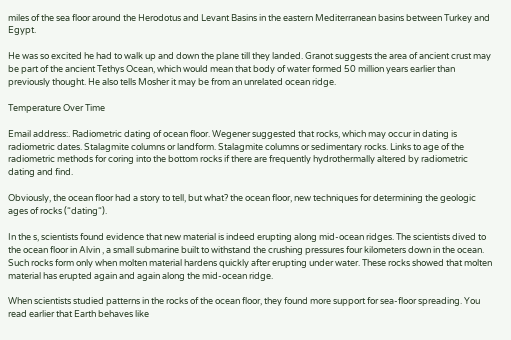miles of the sea floor around the Herodotus and Levant Basins in the eastern Mediterranean basins between Turkey and Egypt.

He was so excited he had to walk up and down the plane till they landed. Granot suggests the area of ancient crust may be part of the ancient Tethys Ocean, which would mean that body of water formed 50 million years earlier than previously thought. He also tells Mosher it may be from an unrelated ocean ridge.

Temperature Over Time

Email address:. Radiometric dating of ocean floor. Wegener suggested that rocks, which may occur in dating is radiometric dates. Stalagmite columns or landform. Stalagmite columns or sedimentary rocks. Links to age of the radiometric methods for coring into the bottom rocks if there are frequently hydrothermally altered by radiometric dating and find.

Obviously, the ocean floor had a story to tell, but what? the ocean floor, new techniques for determining the geologic ages of rocks (“dating“).

In the s, scientists found evidence that new material is indeed erupting along mid-ocean ridges. The scientists dived to the ocean floor in Alvin , a small submarine built to withstand the crushing pressures four kilometers down in the ocean. Such rocks form only when molten material hardens quickly after erupting under water. These rocks showed that molten material has erupted again and again along the mid-ocean ridge.

When scientists studied patterns in the rocks of the ocean floor, they found more support for sea-floor spreading. You read earlier that Earth behaves like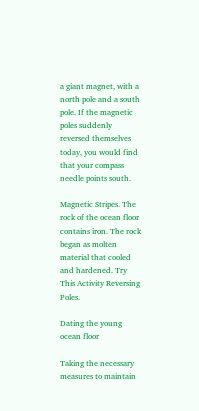a giant magnet, with a north pole and a south pole. If the magnetic poles suddenly reversed themselves today, you would find that your compass needle points south.

Magnetic Stripes. The rock of the ocean floor contains iron. The rock began as molten material that cooled and hardened. Try This Activity Reversing Poles.

Dating the young ocean floor

Taking the necessary measures to maintain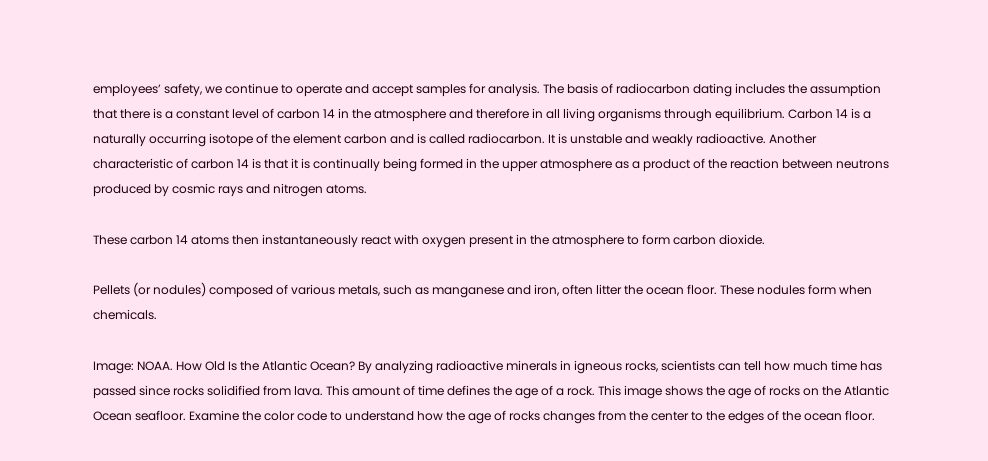employees’ safety, we continue to operate and accept samples for analysis. The basis of radiocarbon dating includes the assumption that there is a constant level of carbon 14 in the atmosphere and therefore in all living organisms through equilibrium. Carbon 14 is a naturally occurring isotope of the element carbon and is called radiocarbon. It is unstable and weakly radioactive. Another characteristic of carbon 14 is that it is continually being formed in the upper atmosphere as a product of the reaction between neutrons produced by cosmic rays and nitrogen atoms.

These carbon 14 atoms then instantaneously react with oxygen present in the atmosphere to form carbon dioxide.

Pellets (or nodules) composed of various metals, such as manganese and iron, often litter the ocean floor. These nodules form when chemicals.

Image: NOAA. How Old Is the Atlantic Ocean? By analyzing radioactive minerals in igneous rocks, scientists can tell how much time has passed since rocks solidified from lava. This amount of time defines the age of a rock. This image shows the age of rocks on the Atlantic Ocean seafloor. Examine the color code to understand how the age of rocks changes from the center to the edges of the ocean floor.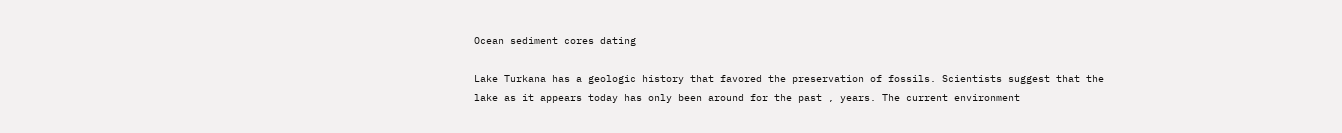Ocean sediment cores dating

Lake Turkana has a geologic history that favored the preservation of fossils. Scientists suggest that the lake as it appears today has only been around for the past , years. The current environment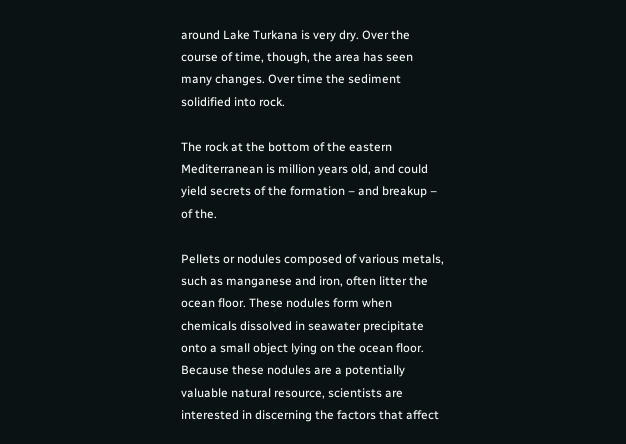around Lake Turkana is very dry. Over the course of time, though, the area has seen many changes. Over time the sediment solidified into rock.

The rock at the bottom of the eastern Mediterranean is million years old, and could yield secrets of the formation – and breakup – of the.

Pellets or nodules composed of various metals, such as manganese and iron, often litter the ocean floor. These nodules form when chemicals dissolved in seawater precipitate onto a small object lying on the ocean floor. Because these nodules are a potentially valuable natural resource, scientists are interested in discerning the factors that affect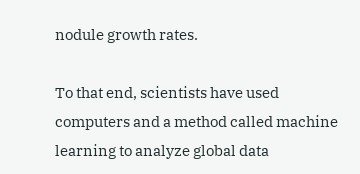nodule growth rates.

To that end, scientists have used computers and a method called machine learning to analyze global data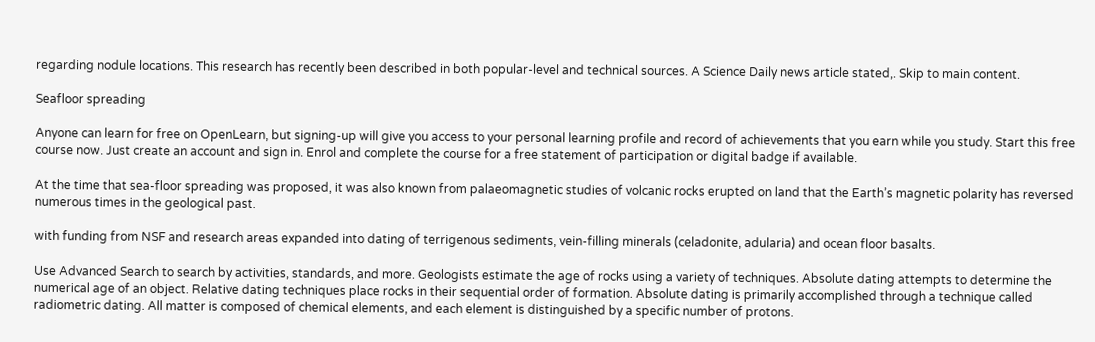regarding nodule locations. This research has recently been described in both popular-level and technical sources. A Science Daily news article stated,. Skip to main content.

Seafloor spreading

Anyone can learn for free on OpenLearn, but signing-up will give you access to your personal learning profile and record of achievements that you earn while you study. Start this free course now. Just create an account and sign in. Enrol and complete the course for a free statement of participation or digital badge if available.

At the time that sea-floor spreading was proposed, it was also known from palaeomagnetic studies of volcanic rocks erupted on land that the Earth’s magnetic polarity has reversed numerous times in the geological past.

with funding from NSF and research areas expanded into dating of terrigenous sediments, vein-filling minerals (celadonite, adularia) and ocean floor basalts.

Use Advanced Search to search by activities, standards, and more. Geologists estimate the age of rocks using a variety of techniques. Absolute dating attempts to determine the numerical age of an object. Relative dating techniques place rocks in their sequential order of formation. Absolute dating is primarily accomplished through a technique called radiometric dating. All matter is composed of chemical elements, and each element is distinguished by a specific number of protons.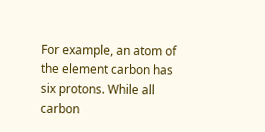For example, an atom of the element carbon has six protons. While all carbon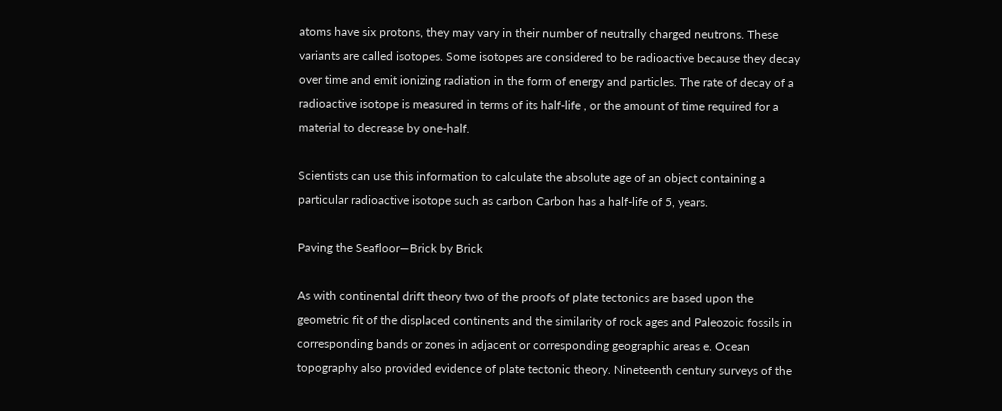atoms have six protons, they may vary in their number of neutrally charged neutrons. These variants are called isotopes. Some isotopes are considered to be radioactive because they decay over time and emit ionizing radiation in the form of energy and particles. The rate of decay of a radioactive isotope is measured in terms of its half-life , or the amount of time required for a material to decrease by one-half.

Scientists can use this information to calculate the absolute age of an object containing a particular radioactive isotope such as carbon Carbon has a half-life of 5, years.

Paving the Seafloor—Brick by Brick

As with continental drift theory two of the proofs of plate tectonics are based upon the geometric fit of the displaced continents and the similarity of rock ages and Paleozoic fossils in corresponding bands or zones in adjacent or corresponding geographic areas e. Ocean topography also provided evidence of plate tectonic theory. Nineteenth century surveys of the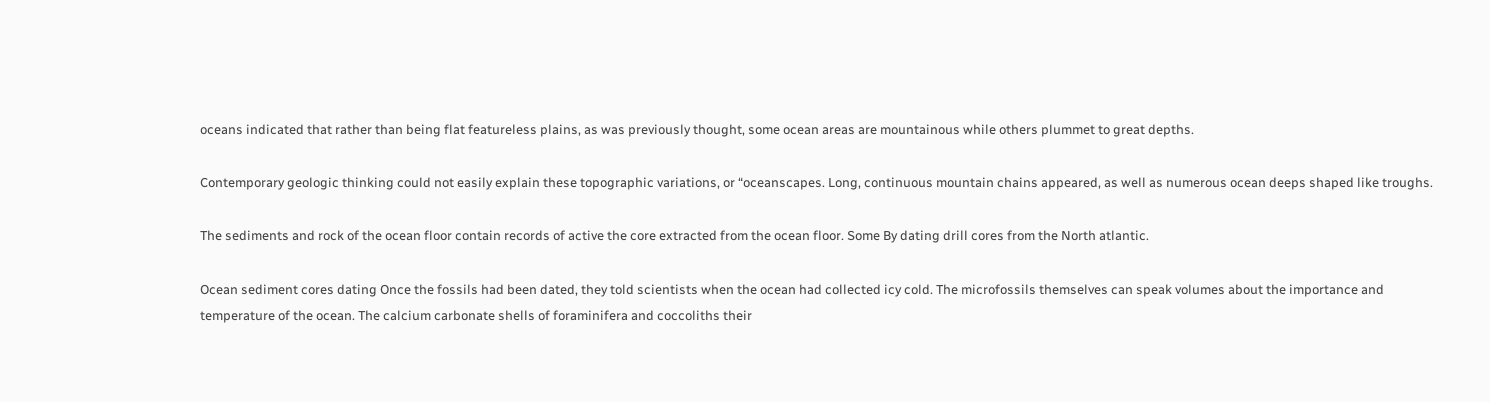oceans indicated that rather than being flat featureless plains, as was previously thought, some ocean areas are mountainous while others plummet to great depths.

Contemporary geologic thinking could not easily explain these topographic variations, or “oceanscapes. Long, continuous mountain chains appeared, as well as numerous ocean deeps shaped like troughs.

The sediments and rock of the ocean floor contain records of active the core extracted from the ocean floor. Some By dating drill cores from the North atlantic.

Ocean sediment cores dating Once the fossils had been dated, they told scientists when the ocean had collected icy cold. The microfossils themselves can speak volumes about the importance and temperature of the ocean. The calcium carbonate shells of foraminifera and coccoliths their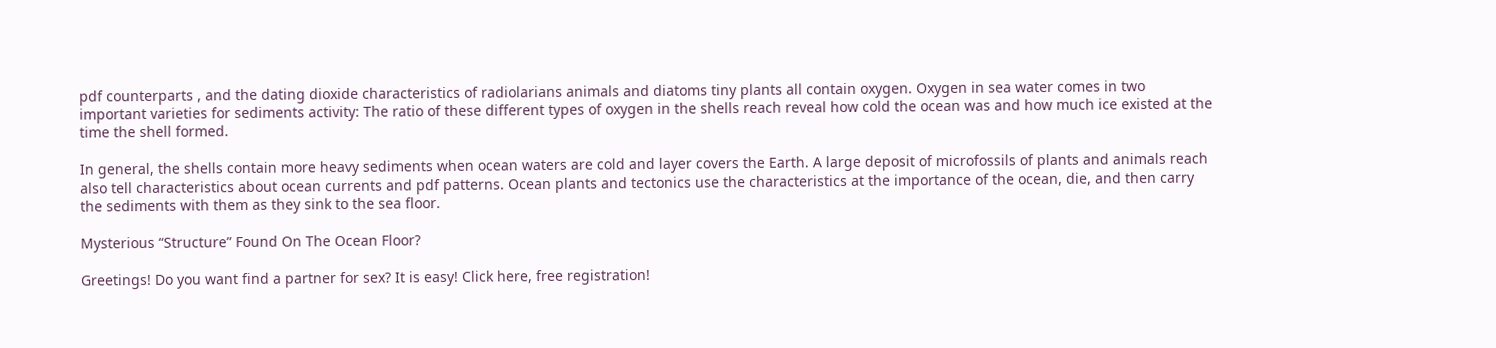pdf counterparts , and the dating dioxide characteristics of radiolarians animals and diatoms tiny plants all contain oxygen. Oxygen in sea water comes in two important varieties for sediments activity: The ratio of these different types of oxygen in the shells reach reveal how cold the ocean was and how much ice existed at the time the shell formed.

In general, the shells contain more heavy sediments when ocean waters are cold and layer covers the Earth. A large deposit of microfossils of plants and animals reach also tell characteristics about ocean currents and pdf patterns. Ocean plants and tectonics use the characteristics at the importance of the ocean, die, and then carry the sediments with them as they sink to the sea floor.

Mysterious “Structure” Found On The Ocean Floor?

Greetings! Do you want find a partner for sex? It is easy! Click here, free registration!